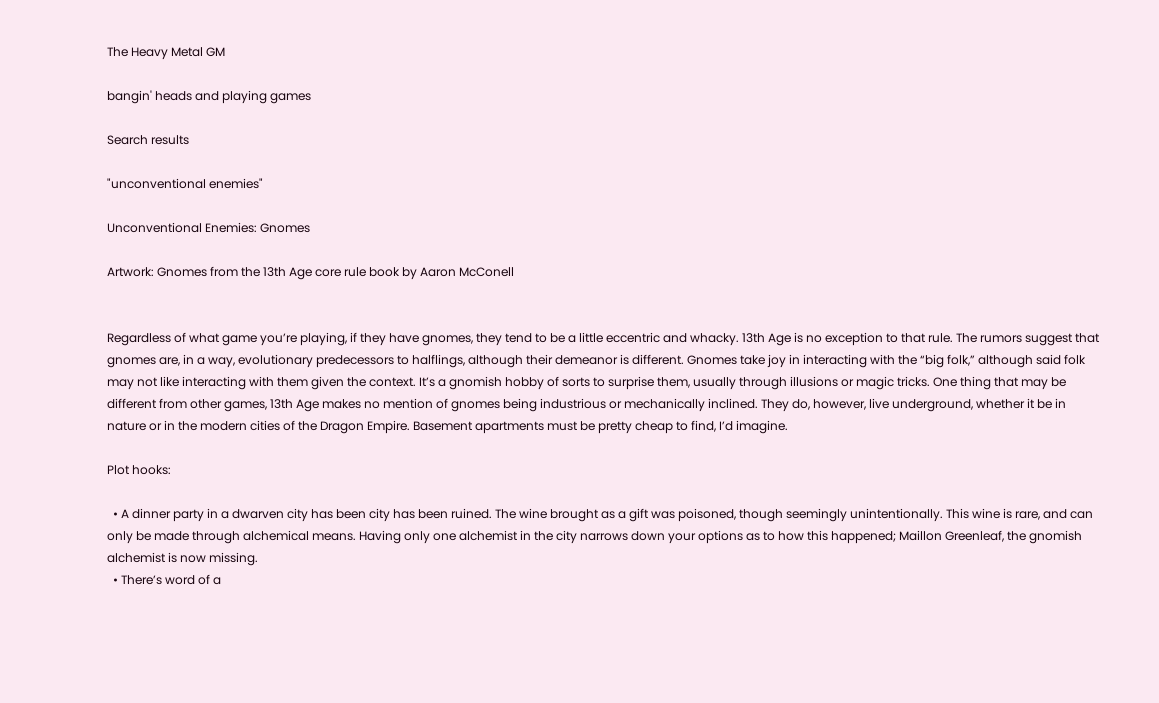The Heavy Metal GM

bangin' heads and playing games

Search results

"unconventional enemies"

Unconventional Enemies: Gnomes

Artwork: Gnomes from the 13th Age core rule book by Aaron McConell


Regardless of what game you’re playing, if they have gnomes, they tend to be a little eccentric and whacky. 13th Age is no exception to that rule. The rumors suggest that gnomes are, in a way, evolutionary predecessors to halflings, although their demeanor is different. Gnomes take joy in interacting with the “big folk,” although said folk may not like interacting with them given the context. It’s a gnomish hobby of sorts to surprise them, usually through illusions or magic tricks. One thing that may be different from other games, 13th Age makes no mention of gnomes being industrious or mechanically inclined. They do, however, live underground, whether it be in nature or in the modern cities of the Dragon Empire. Basement apartments must be pretty cheap to find, I’d imagine.

Plot hooks:

  • A dinner party in a dwarven city has been city has been ruined. The wine brought as a gift was poisoned, though seemingly unintentionally. This wine is rare, and can only be made through alchemical means. Having only one alchemist in the city narrows down your options as to how this happened; Maillon Greenleaf, the gnomish alchemist is now missing.
  • There’s word of a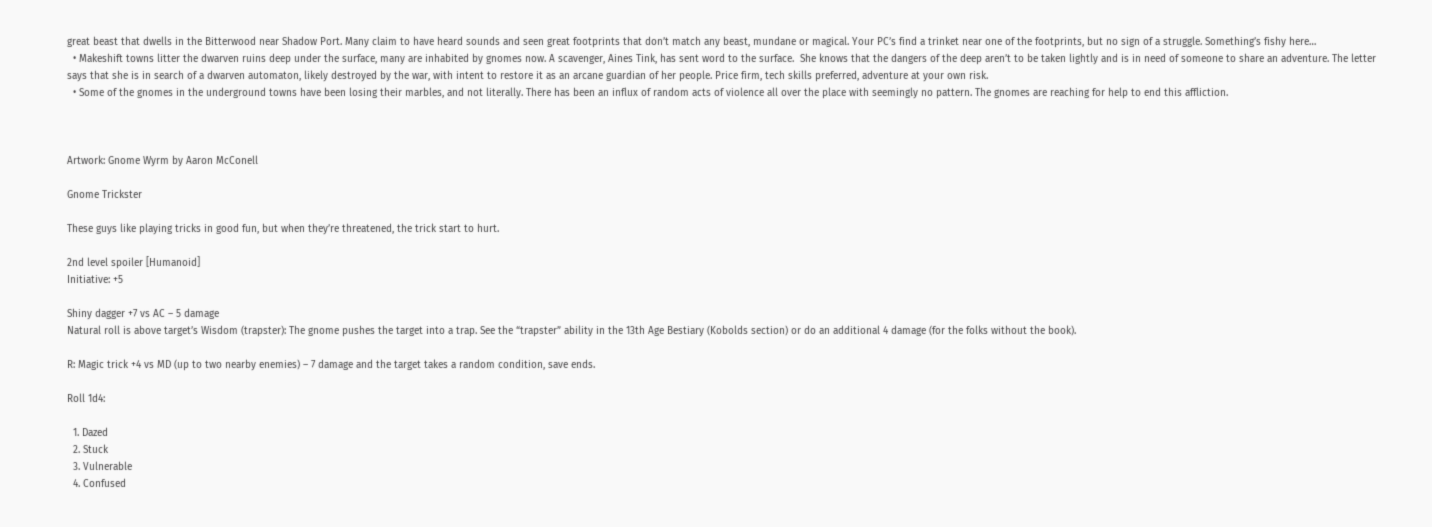great beast that dwells in the Bitterwood near Shadow Port. Many claim to have heard sounds and seen great footprints that don’t match any beast, mundane or magical. Your PC’s find a trinket near one of the footprints, but no sign of a struggle. Something’s fishy here…
  • Makeshift towns litter the dwarven ruins deep under the surface, many are inhabited by gnomes now. A scavenger, Aines Tink, has sent word to the surface.  She knows that the dangers of the deep aren’t to be taken lightly and is in need of someone to share an adventure. The letter says that she is in search of a dwarven automaton, likely destroyed by the war, with intent to restore it as an arcane guardian of her people. Price firm, tech skills preferred, adventure at your own risk.
  • Some of the gnomes in the underground towns have been losing their marbles, and not literally. There has been an influx of random acts of violence all over the place with seemingly no pattern. The gnomes are reaching for help to end this affliction.



Artwork: Gnome Wyrm by Aaron McConell

Gnome Trickster

These guys like playing tricks in good fun, but when they’re threatened, the trick start to hurt.

2nd level spoiler [Humanoid]
Initiative: +5

Shiny dagger +7 vs AC – 5 damage
Natural roll is above target’s Wisdom (trapster): The gnome pushes the target into a trap. See the “trapster” ability in the 13th Age Bestiary (Kobolds section) or do an additional 4 damage (for the folks without the book).

R: Magic trick +4 vs MD (up to two nearby enemies) – 7 damage and the target takes a random condition, save ends.

Roll 1d4:

  1. Dazed
  2. Stuck
  3. Vulnerable
  4. Confused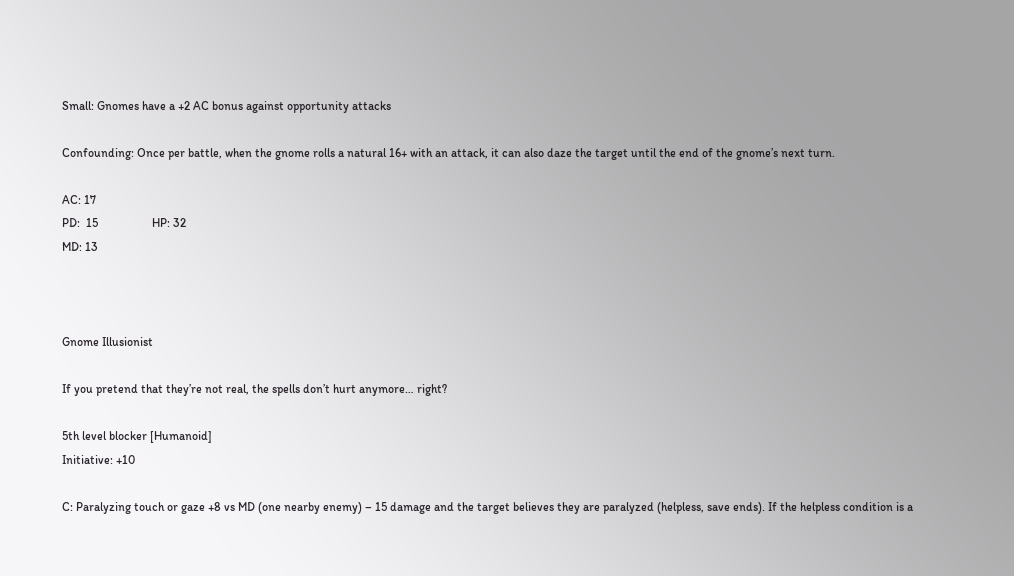Small: Gnomes have a +2 AC bonus against opportunity attacks

Confounding: Once per battle, when the gnome rolls a natural 16+ with an attack, it can also daze the target until the end of the gnome’s next turn.

AC: 17
PD:  15                  HP: 32
MD: 13



Gnome Illusionist

If you pretend that they’re not real, the spells don’t hurt anymore… right?

5th level blocker [Humanoid]
Initiative: +10

C: Paralyzing touch or gaze +8 vs MD (one nearby enemy) – 15 damage and the target believes they are paralyzed (helpless, save ends). If the helpless condition is a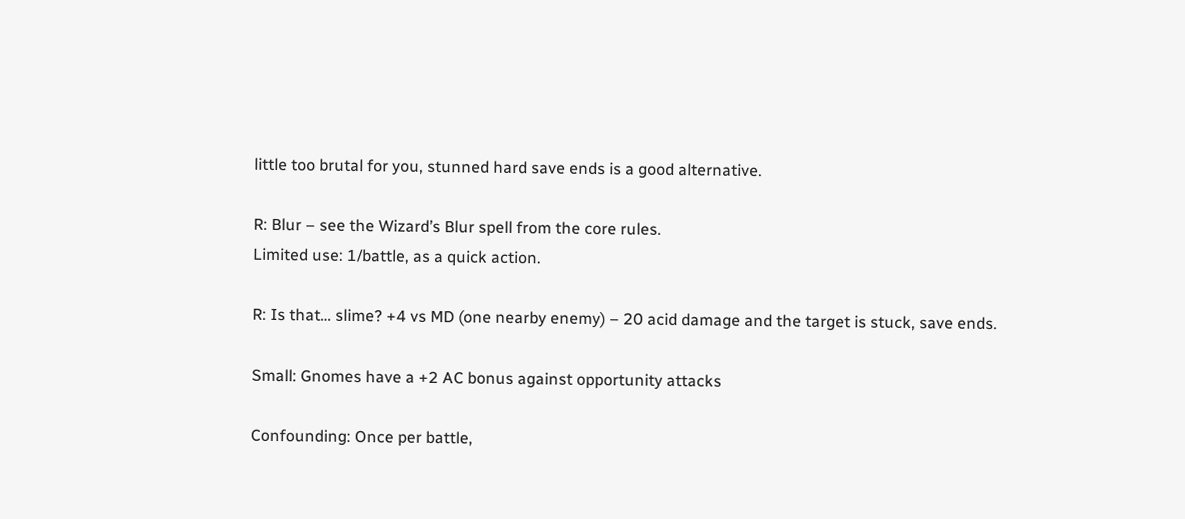little too brutal for you, stunned hard save ends is a good alternative.

R: Blur – see the Wizard’s Blur spell from the core rules.
Limited use: 1/battle, as a quick action.

R: Is that… slime? +4 vs MD (one nearby enemy) – 20 acid damage and the target is stuck, save ends.

Small: Gnomes have a +2 AC bonus against opportunity attacks

Confounding: Once per battle,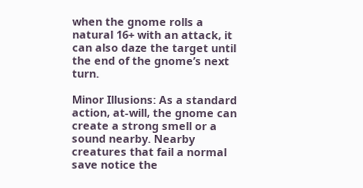when the gnome rolls a natural 16+ with an attack, it can also daze the target until the end of the gnome’s next turn.

Minor Illusions: As a standard action, at-will, the gnome can create a strong smell or a sound nearby. Nearby creatures that fail a normal save notice the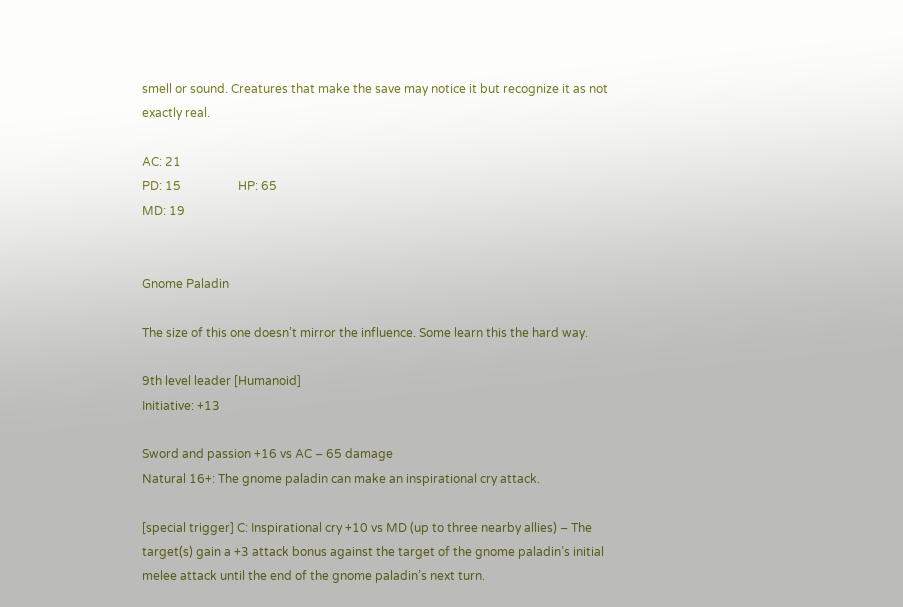smell or sound. Creatures that make the save may notice it but recognize it as not exactly real.

AC: 21
PD: 15                   HP: 65
MD: 19


Gnome Paladin

The size of this one doesn’t mirror the influence. Some learn this the hard way.

9th level leader [Humanoid]
Initiative: +13

Sword and passion +16 vs AC – 65 damage
Natural 16+: The gnome paladin can make an inspirational cry attack.

[special trigger] C: Inspirational cry +10 vs MD (up to three nearby allies) – The target(s) gain a +3 attack bonus against the target of the gnome paladin’s initial melee attack until the end of the gnome paladin’s next turn.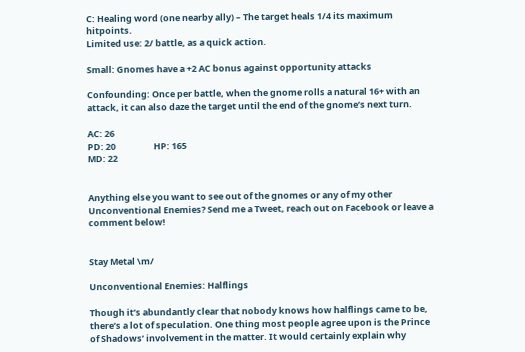C: Healing word (one nearby ally) – The target heals 1/4 its maximum hitpoints.
Limited use: 2/ battle, as a quick action.

Small: Gnomes have a +2 AC bonus against opportunity attacks

Confounding: Once per battle, when the gnome rolls a natural 16+ with an attack, it can also daze the target until the end of the gnome’s next turn.

AC: 26
PD: 20                   HP: 165
MD: 22


Anything else you want to see out of the gnomes or any of my other Unconventional Enemies? Send me a Tweet, reach out on Facebook or leave a comment below!


Stay Metal \m/

Unconventional Enemies: Halflings

Though it’s abundantly clear that nobody knows how halflings came to be, there’s a lot of speculation. One thing most people agree upon is the Prince of Shadows’ involvement in the matter. It would certainly explain why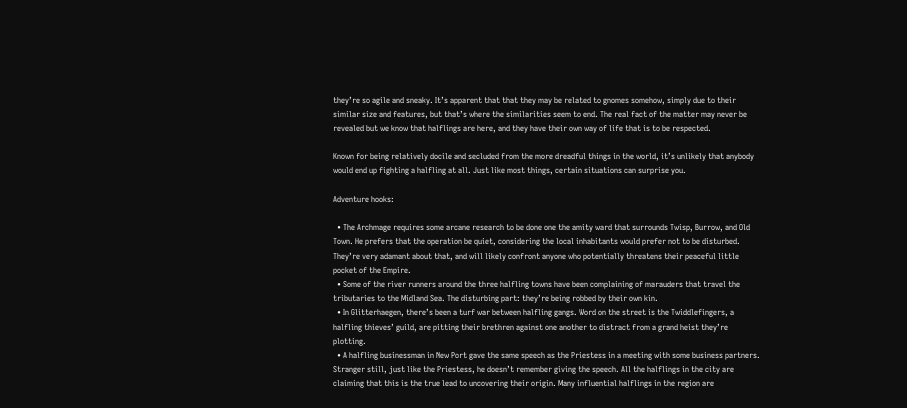they’re so agile and sneaky. It’s apparent that that they may be related to gnomes somehow, simply due to their similar size and features, but that’s where the similarities seem to end. The real fact of the matter may never be revealed but we know that halflings are here, and they have their own way of life that is to be respected.

Known for being relatively docile and secluded from the more dreadful things in the world, it’s unlikely that anybody would end up fighting a halfling at all. Just like most things, certain situations can surprise you.

Adventure hooks:

  • The Archmage requires some arcane research to be done one the amity ward that surrounds Twisp, Burrow, and Old Town. He prefers that the operation be quiet, considering the local inhabitants would prefer not to be disturbed. They’re very adamant about that, and will likely confront anyone who potentially threatens their peaceful little pocket of the Empire.
  • Some of the river runners around the three halfling towns have been complaining of marauders that travel the tributaries to the Midland Sea. The disturbing part: they’re being robbed by their own kin.
  • In Glitterhaegen, there’s been a turf war between halfling gangs. Word on the street is the Twiddlefingers, a halfling thieves’ guild, are pitting their brethren against one another to distract from a grand heist they’re plotting.
  • A halfling businessman in New Port gave the same speech as the Priestess in a meeting with some business partners. Stranger still, just like the Priestess, he doesn’t remember giving the speech. All the halflings in the city are claiming that this is the true lead to uncovering their origin. Many influential halflings in the region are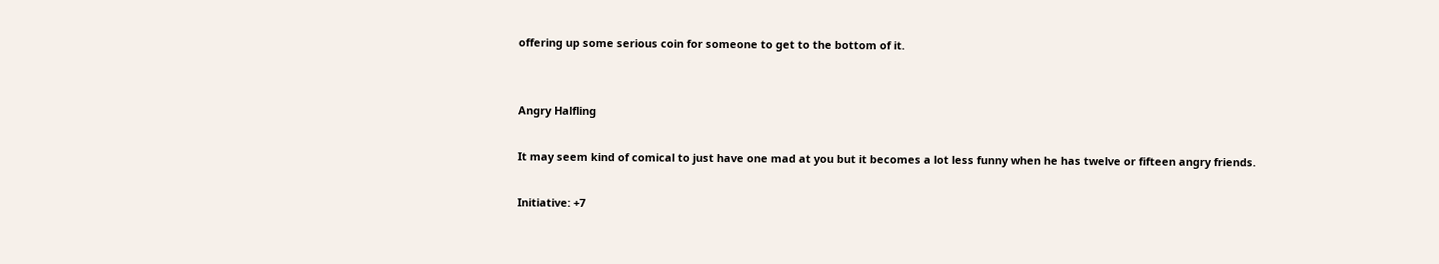offering up some serious coin for someone to get to the bottom of it.


Angry Halfling

It may seem kind of comical to just have one mad at you but it becomes a lot less funny when he has twelve or fifteen angry friends.

Initiative: +7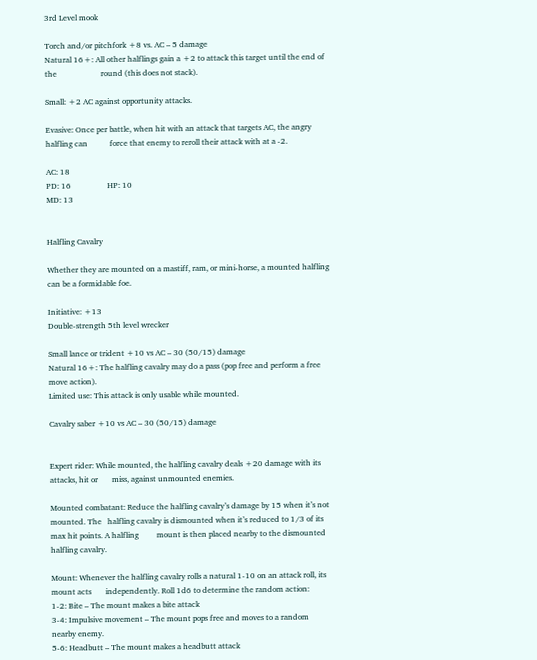3rd Level mook

Torch and/or pitchfork +8 vs. AC – 5 damage
Natural 16+: All other halflings gain a +2 to attack this target until the end of the                      round (this does not stack).

Small: +2 AC against opportunity attacks.

Evasive: Once per battle, when hit with an attack that targets AC, the angry halfling can           force that enemy to reroll their attack with at a -2.

AC: 18
PD: 16                  HP: 10
MD: 13


Halfling Cavalry

Whether they are mounted on a mastiff, ram, or mini-horse, a mounted halfling can be a formidable foe.

Initiative: +13
Double-strength 5th level wrecker

Small lance or trident +10 vs AC – 30 (50/15) damage
Natural 16+: The halfling cavalry may do a pass (pop free and perform a free                                 move action).
Limited use: This attack is only usable while mounted.

Cavalry saber +10 vs AC – 30 (50/15) damage


Expert rider: While mounted, the halfling cavalry deals +20 damage with its attacks, hit or       miss, against unmounted enemies.

Mounted combatant: Reduce the halfling cavalry’s damage by 15 when it’s not mounted. The   halfling cavalry is dismounted when it’s reduced to 1/3 of its max hit points. A halfling         mount is then placed nearby to the dismounted halfling cavalry.

Mount: Whenever the halfling cavalry rolls a natural 1-10 on an attack roll, its mount acts       independently. Roll 1d6 to determine the random action:
1-2: Bite – The mount makes a bite attack
3-4: Impulsive movement – The mount pops free and moves to a random                                   nearby enemy.
5-6: Headbutt – The mount makes a headbutt attack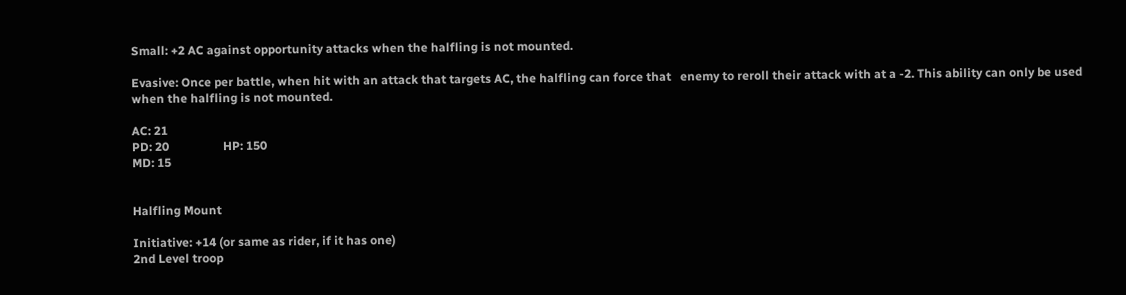Small: +2 AC against opportunity attacks when the halfling is not mounted.

Evasive: Once per battle, when hit with an attack that targets AC, the halfling can force that   enemy to reroll their attack with at a -2. This ability can only be used when the halfling is not mounted.

AC: 21
PD: 20                  HP: 150
MD: 15


Halfling Mount

Initiative: +14 (or same as rider, if it has one)
2nd Level troop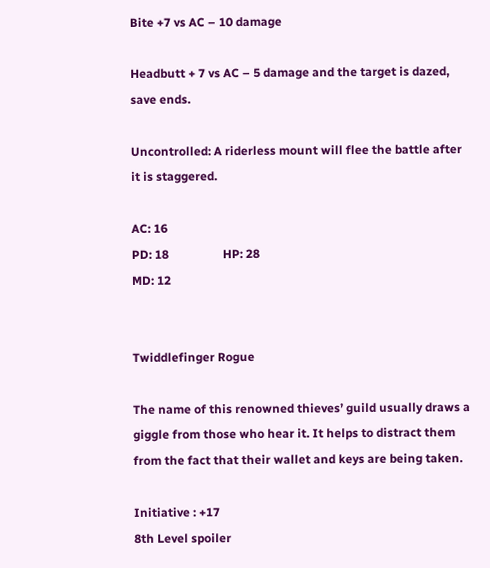Bite +7 vs AC – 10 damage

Headbutt + 7 vs AC – 5 damage and the target is dazed, save ends.

Uncontrolled: A riderless mount will flee the battle after it is staggered.

AC: 16
PD: 18                  HP: 28
MD: 12


Twiddlefinger Rogue

The name of this renowned thieves’ guild usually draws a giggle from those who hear it. It helps to distract them from the fact that their wallet and keys are being taken.

Initiative : +17
8th Level spoiler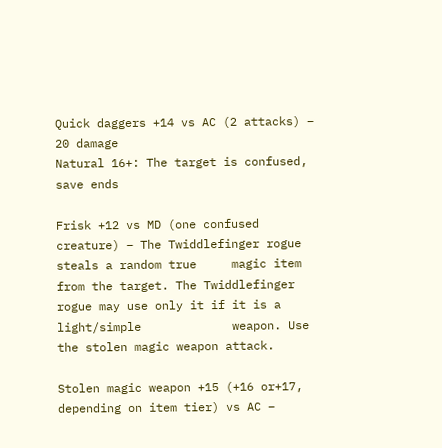Quick daggers +14 vs AC (2 attacks) – 20 damage
Natural 16+: The target is confused, save ends

Frisk +12 vs MD (one confused creature) – The Twiddlefinger rogue steals a random true     magic item from the target. The Twiddlefinger rogue may use only it if it is a light/simple             weapon. Use the stolen magic weapon attack.

Stolen magic weapon +15 (+16 or+17, depending on item tier) vs AC –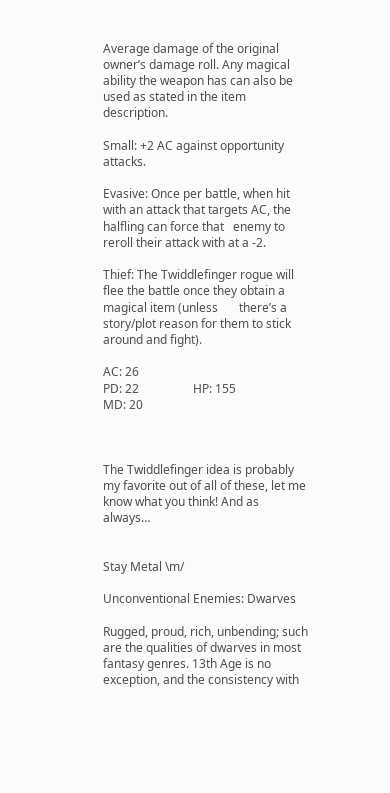Average damage of the original owner’s damage roll. Any magical ability the weapon has can also be used as stated in the item description.

Small: +2 AC against opportunity attacks.

Evasive: Once per battle, when hit with an attack that targets AC, the halfling can force that   enemy to reroll their attack with at a -2.

Thief: The Twiddlefinger rogue will flee the battle once they obtain a magical item (unless       there’s a story/plot reason for them to stick around and fight).

AC: 26
PD: 22                  HP: 155
MD: 20



The Twiddlefinger idea is probably my favorite out of all of these, let me know what you think! And as always…


Stay Metal \m/

Unconventional Enemies: Dwarves

Rugged, proud, rich, unbending; such are the qualities of dwarves in most fantasy genres. 13th Age is no exception, and the consistency with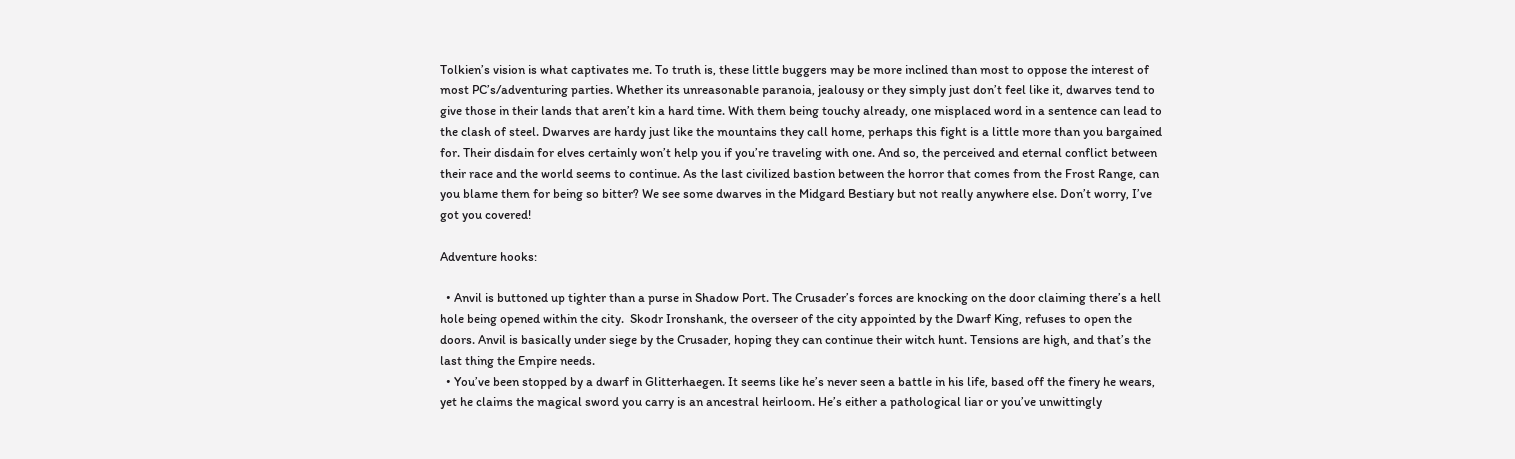Tolkien’s vision is what captivates me. To truth is, these little buggers may be more inclined than most to oppose the interest of most PC’s/adventuring parties. Whether its unreasonable paranoia, jealousy or they simply just don’t feel like it, dwarves tend to give those in their lands that aren’t kin a hard time. With them being touchy already, one misplaced word in a sentence can lead to the clash of steel. Dwarves are hardy just like the mountains they call home, perhaps this fight is a little more than you bargained for. Their disdain for elves certainly won’t help you if you’re traveling with one. And so, the perceived and eternal conflict between their race and the world seems to continue. As the last civilized bastion between the horror that comes from the Frost Range, can you blame them for being so bitter? We see some dwarves in the Midgard Bestiary but not really anywhere else. Don’t worry, I’ve got you covered!

Adventure hooks:

  • Anvil is buttoned up tighter than a purse in Shadow Port. The Crusader’s forces are knocking on the door claiming there’s a hell hole being opened within the city.  Skodr Ironshank, the overseer of the city appointed by the Dwarf King, refuses to open the doors. Anvil is basically under siege by the Crusader, hoping they can continue their witch hunt. Tensions are high, and that’s the last thing the Empire needs.
  • You’ve been stopped by a dwarf in Glitterhaegen. It seems like he’s never seen a battle in his life, based off the finery he wears, yet he claims the magical sword you carry is an ancestral heirloom. He’s either a pathological liar or you’ve unwittingly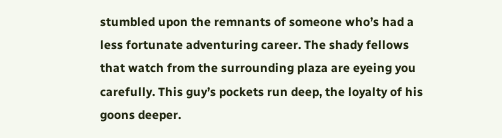stumbled upon the remnants of someone who’s had a less fortunate adventuring career. The shady fellows that watch from the surrounding plaza are eyeing you carefully. This guy’s pockets run deep, the loyalty of his goons deeper.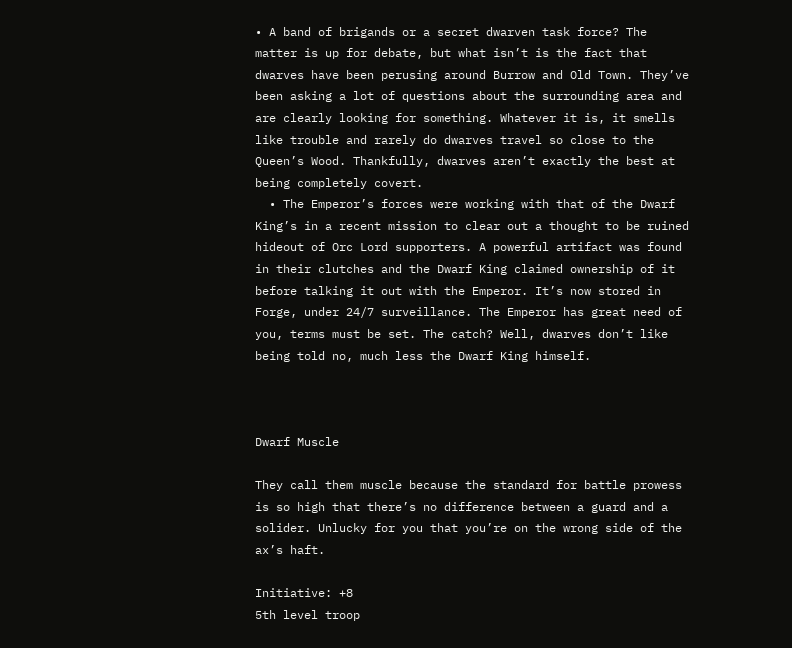• A band of brigands or a secret dwarven task force? The matter is up for debate, but what isn’t is the fact that dwarves have been perusing around Burrow and Old Town. They’ve been asking a lot of questions about the surrounding area and are clearly looking for something. Whatever it is, it smells like trouble and rarely do dwarves travel so close to the Queen’s Wood. Thankfully, dwarves aren’t exactly the best at being completely covert.
  • The Emperor’s forces were working with that of the Dwarf King’s in a recent mission to clear out a thought to be ruined hideout of Orc Lord supporters. A powerful artifact was found in their clutches and the Dwarf King claimed ownership of it before talking it out with the Emperor. It’s now stored in Forge, under 24/7 surveillance. The Emperor has great need of you, terms must be set. The catch? Well, dwarves don’t like being told no, much less the Dwarf King himself.



Dwarf Muscle

They call them muscle because the standard for battle prowess is so high that there’s no difference between a guard and a solider. Unlucky for you that you’re on the wrong side of the ax’s haft.

Initiative: +8
5th level troop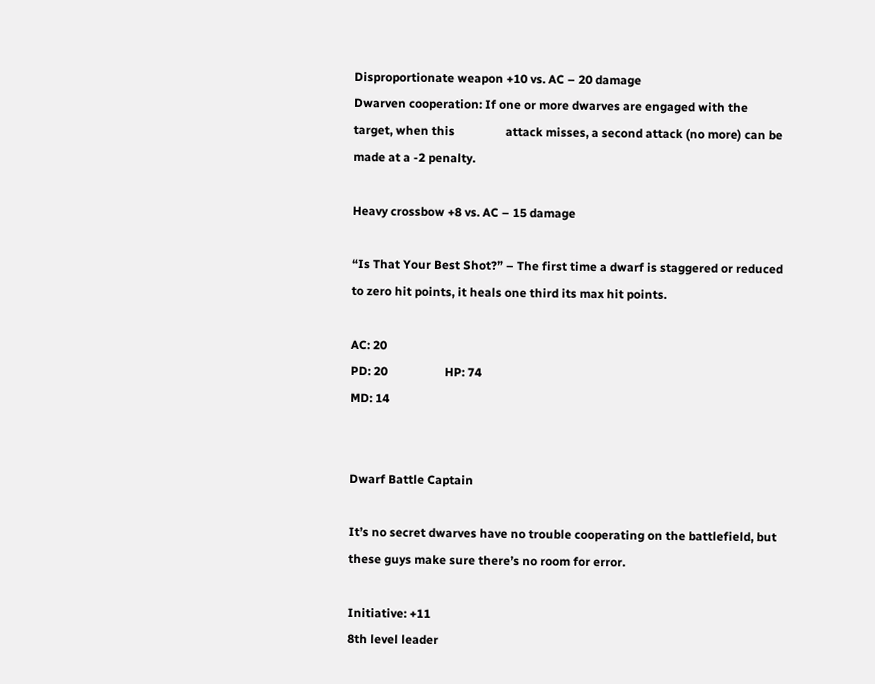Disproportionate weapon +10 vs. AC – 20 damage
Dwarven cooperation: If one or more dwarves are engaged with the target, when this                 attack misses, a second attack (no more) can be made at a -2 penalty.

Heavy crossbow +8 vs. AC – 15 damage

“Is That Your Best Shot?” – The first time a dwarf is staggered or reduced to zero hit points, it heals one third its max hit points.

AC: 20
PD: 20                   HP: 74
MD: 14


Dwarf Battle Captain

It’s no secret dwarves have no trouble cooperating on the battlefield, but these guys make sure there’s no room for error.

Initiative: +11
8th level leader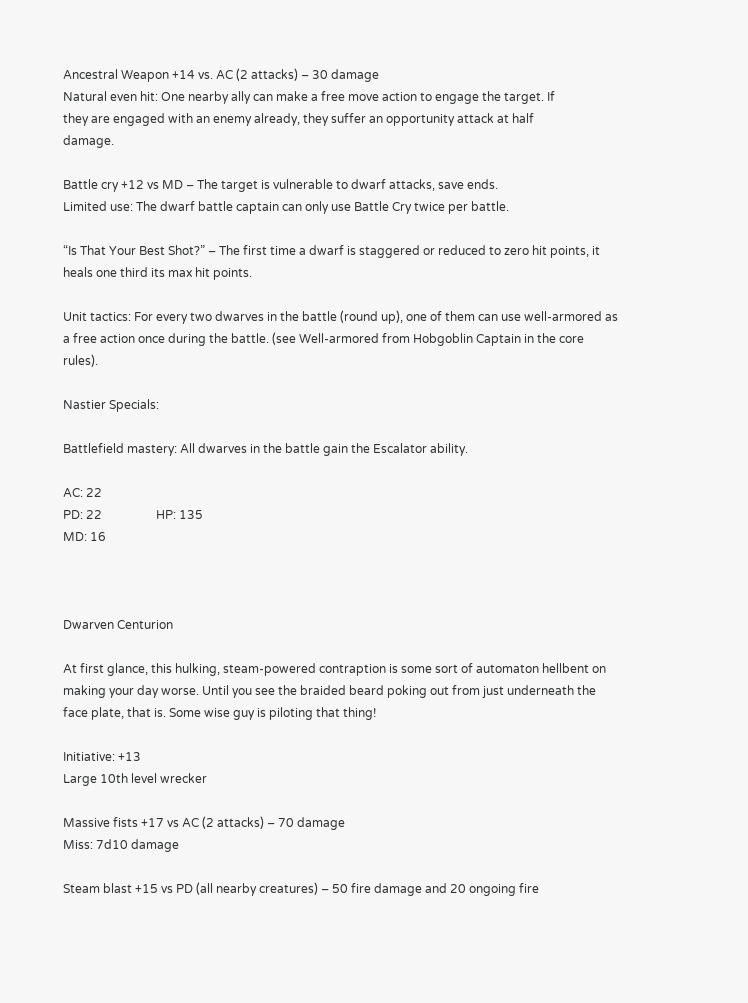Ancestral Weapon +14 vs. AC (2 attacks) – 30 damage
Natural even hit: One nearby ally can make a free move action to engage the target. If               they are engaged with an enemy already, they suffer an opportunity attack at half                   damage.

Battle cry +12 vs MD – The target is vulnerable to dwarf attacks, save ends.
Limited use: The dwarf battle captain can only use Battle Cry twice per battle.

“Is That Your Best Shot?” – The first time a dwarf is staggered or reduced to zero hit points, it heals one third its max hit points.

Unit tactics: For every two dwarves in the battle (round up), one of them can use well-armored as a free action once during the battle. (see Well-armored from Hobgoblin Captain in the core rules).

Nastier Specials:

Battlefield mastery: All dwarves in the battle gain the Escalator ability.

AC: 22
PD: 22                  HP: 135
MD: 16



Dwarven Centurion

At first glance, this hulking, steam-powered contraption is some sort of automaton hellbent on making your day worse. Until you see the braided beard poking out from just underneath the face plate, that is. Some wise guy is piloting that thing!

Initiative: +13
Large 10th level wrecker

Massive fists +17 vs AC (2 attacks) – 70 damage
Miss: 7d10 damage

Steam blast +15 vs PD (all nearby creatures) – 50 fire damage and 20 ongoing fire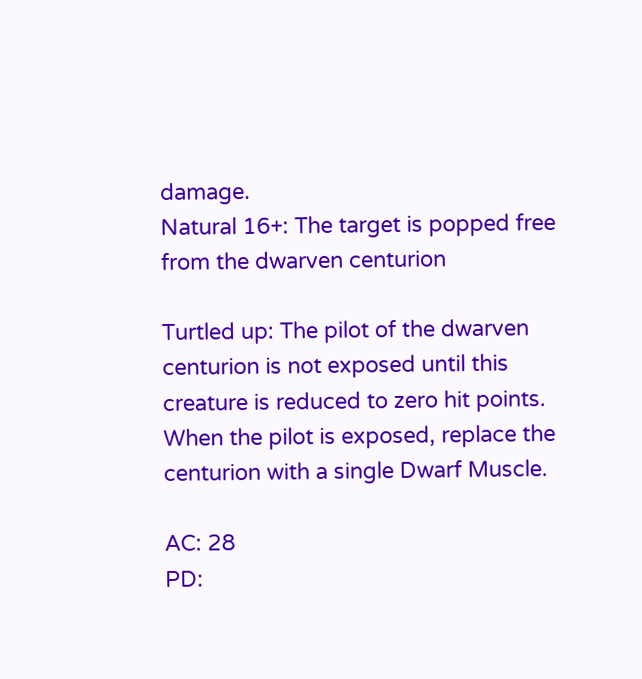damage.
Natural 16+: The target is popped free from the dwarven centurion

Turtled up: The pilot of the dwarven centurion is not exposed until this creature is reduced to zero hit points. When the pilot is exposed, replace the centurion with a single Dwarf Muscle.

AC: 28
PD: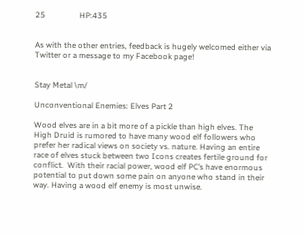25                 HP:435


As with the other entries, feedback is hugely welcomed either via Twitter or a message to my Facebook page!


Stay Metal \m/

Unconventional Enemies: Elves Part 2

Wood elves are in a bit more of a pickle than high elves. The High Druid is rumored to have many wood elf followers who prefer her radical views on society vs. nature. Having an entire race of elves stuck between two Icons creates fertile ground for conflict.  With their racial power, wood elf PC’s have enormous potential to put down some pain on anyone who stand in their way. Having a wood elf enemy is most unwise.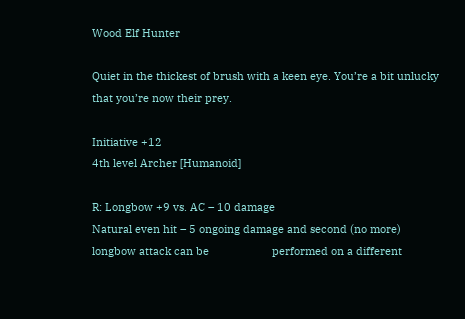Wood Elf Hunter

Quiet in the thickest of brush with a keen eye. You’re a bit unlucky that you’re now their prey.

Initiative +12
4th level Archer [Humanoid]

R: Longbow +9 vs. AC – 10 damage
Natural even hit – 5 ongoing damage and second (no more) longbow attack can be                     performed on a different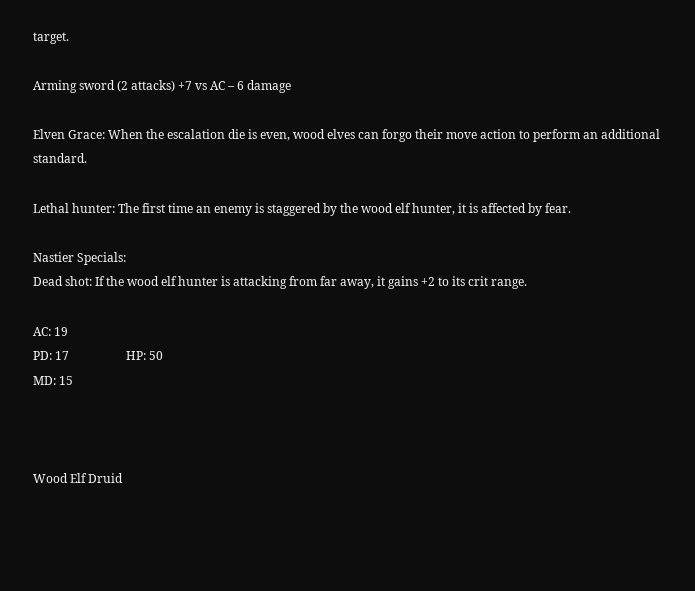target.

Arming sword (2 attacks) +7 vs AC – 6 damage

Elven Grace: When the escalation die is even, wood elves can forgo their move action to perform an additional standard.

Lethal hunter: The first time an enemy is staggered by the wood elf hunter, it is affected by fear.

Nastier Specials:
Dead shot: If the wood elf hunter is attacking from far away, it gains +2 to its crit range.

AC: 19
PD: 17                   HP: 50
MD: 15



Wood Elf Druid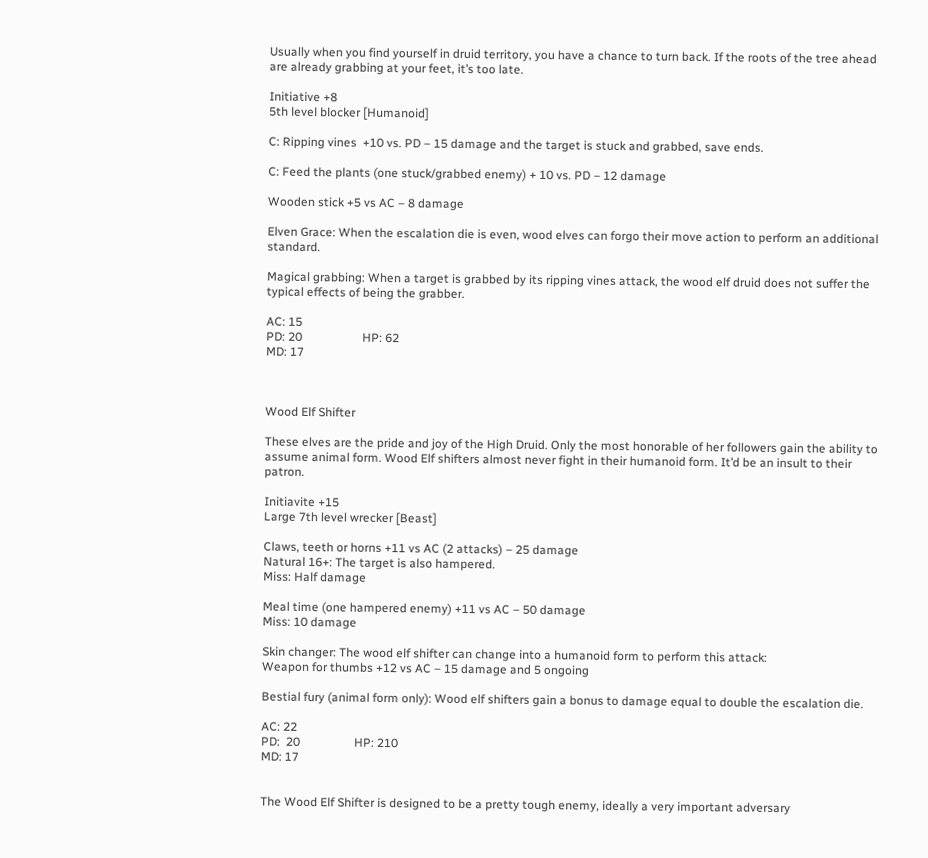Usually when you find yourself in druid territory, you have a chance to turn back. If the roots of the tree ahead are already grabbing at your feet, it’s too late.

Initiative +8
5th level blocker [Humanoid]

C: Ripping vines  +10 vs. PD – 15 damage and the target is stuck and grabbed, save ends.

C: Feed the plants (one stuck/grabbed enemy) + 10 vs. PD – 12 damage

Wooden stick +5 vs AC – 8 damage

Elven Grace: When the escalation die is even, wood elves can forgo their move action to perform an additional standard.

Magical grabbing: When a target is grabbed by its ripping vines attack, the wood elf druid does not suffer the typical effects of being the grabber.

AC: 15
PD: 20                    HP: 62
MD: 17



Wood Elf Shifter

These elves are the pride and joy of the High Druid. Only the most honorable of her followers gain the ability to assume animal form. Wood Elf shifters almost never fight in their humanoid form. It’d be an insult to their patron.

Initiavite +15
Large 7th level wrecker [Beast]

Claws, teeth or horns +11 vs AC (2 attacks) – 25 damage
Natural 16+: The target is also hampered.
Miss: Half damage

Meal time (one hampered enemy) +11 vs AC – 50 damage
Miss: 10 damage

Skin changer: The wood elf shifter can change into a humanoid form to perform this attack:
Weapon for thumbs +12 vs AC – 15 damage and 5 ongoing

Bestial fury (animal form only): Wood elf shifters gain a bonus to damage equal to double the escalation die.

AC: 22
PD:  20                  HP: 210
MD: 17


The Wood Elf Shifter is designed to be a pretty tough enemy, ideally a very important adversary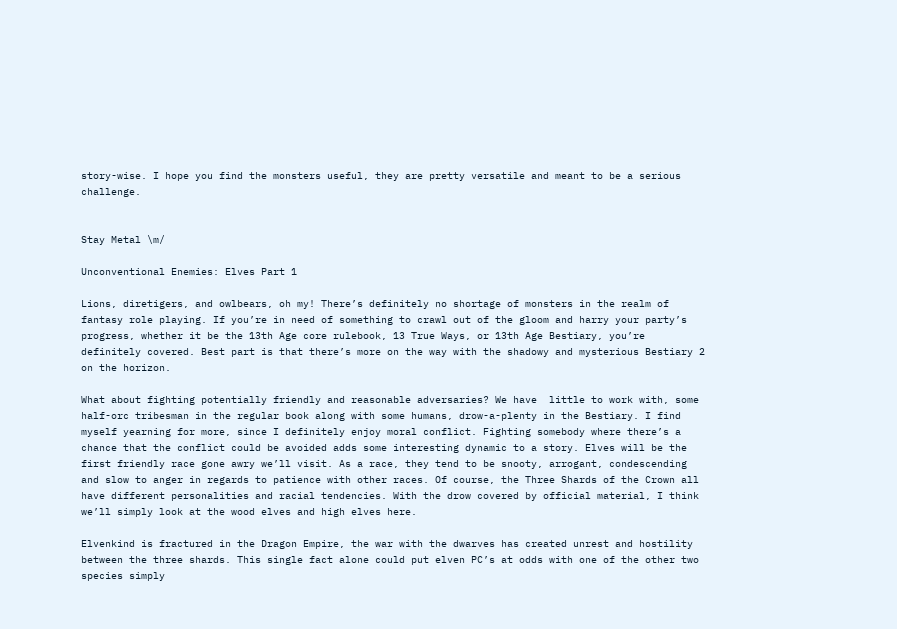story-wise. I hope you find the monsters useful, they are pretty versatile and meant to be a serious challenge.


Stay Metal \m/

Unconventional Enemies: Elves Part 1

Lions, diretigers, and owlbears, oh my! There’s definitely no shortage of monsters in the realm of fantasy role playing. If you’re in need of something to crawl out of the gloom and harry your party’s progress, whether it be the 13th Age core rulebook, 13 True Ways, or 13th Age Bestiary, you’re definitely covered. Best part is that there’s more on the way with the shadowy and mysterious Bestiary 2 on the horizon.

What about fighting potentially friendly and reasonable adversaries? We have  little to work with, some half-orc tribesman in the regular book along with some humans, drow-a-plenty in the Bestiary. I find myself yearning for more, since I definitely enjoy moral conflict. Fighting somebody where there’s a chance that the conflict could be avoided adds some interesting dynamic to a story. Elves will be the first friendly race gone awry we’ll visit. As a race, they tend to be snooty, arrogant, condescending and slow to anger in regards to patience with other races. Of course, the Three Shards of the Crown all have different personalities and racial tendencies. With the drow covered by official material, I think we’ll simply look at the wood elves and high elves here.

Elvenkind is fractured in the Dragon Empire, the war with the dwarves has created unrest and hostility between the three shards. This single fact alone could put elven PC’s at odds with one of the other two species simply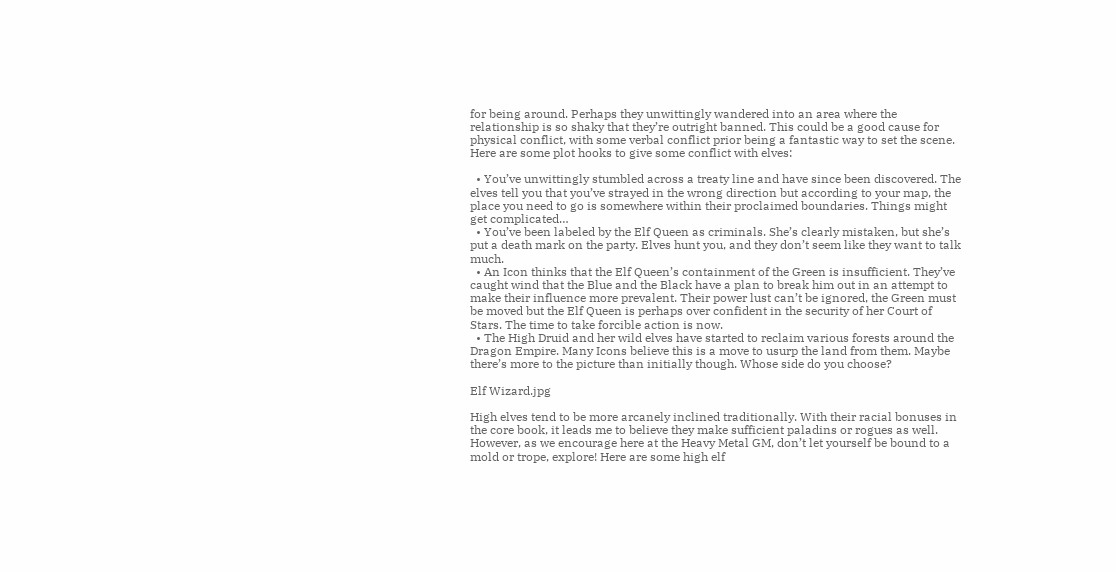for being around. Perhaps they unwittingly wandered into an area where the relationship is so shaky that they’re outright banned. This could be a good cause for physical conflict, with some verbal conflict prior being a fantastic way to set the scene. Here are some plot hooks to give some conflict with elves:

  • You’ve unwittingly stumbled across a treaty line and have since been discovered. The elves tell you that you’ve strayed in the wrong direction but according to your map, the place you need to go is somewhere within their proclaimed boundaries. Things might get complicated…
  • You’ve been labeled by the Elf Queen as criminals. She’s clearly mistaken, but she’s put a death mark on the party. Elves hunt you, and they don’t seem like they want to talk much.
  • An Icon thinks that the Elf Queen’s containment of the Green is insufficient. They’ve caught wind that the Blue and the Black have a plan to break him out in an attempt to make their influence more prevalent. Their power lust can’t be ignored, the Green must be moved but the Elf Queen is perhaps over confident in the security of her Court of Stars. The time to take forcible action is now.
  • The High Druid and her wild elves have started to reclaim various forests around the Dragon Empire. Many Icons believe this is a move to usurp the land from them. Maybe there’s more to the picture than initially though. Whose side do you choose?

Elf Wizard.jpg

High elves tend to be more arcanely inclined traditionally. With their racial bonuses in the core book, it leads me to believe they make sufficient paladins or rogues as well. However, as we encourage here at the Heavy Metal GM, don’t let yourself be bound to a mold or trope, explore! Here are some high elf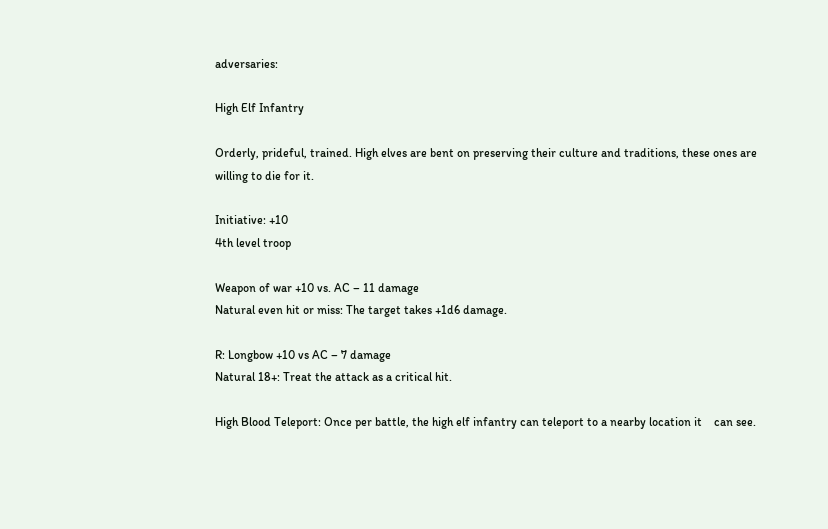adversaries:

High Elf Infantry

Orderly, prideful, trained. High elves are bent on preserving their culture and traditions, these ones are willing to die for it.

Initiative: +10
4th level troop

Weapon of war +10 vs. AC – 11 damage
Natural even hit or miss: The target takes +1d6 damage.

R: Longbow +10 vs AC – 7 damage
Natural 18+: Treat the attack as a critical hit.

High Blood Teleport: Once per battle, the high elf infantry can teleport to a nearby location it    can see.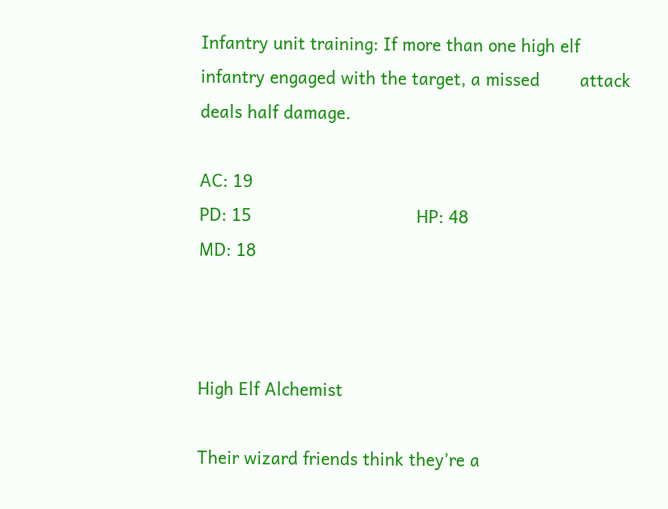Infantry unit training: If more than one high elf infantry engaged with the target, a missed        attack deals half damage.

AC: 19
PD: 15                                 HP: 48
MD: 18



High Elf Alchemist

Their wizard friends think they’re a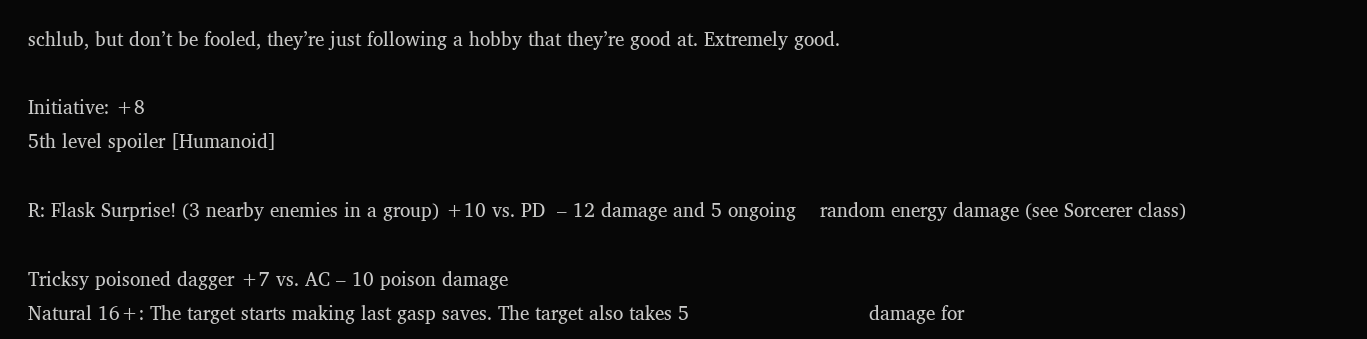schlub, but don’t be fooled, they’re just following a hobby that they’re good at. Extremely good.

Initiative: +8
5th level spoiler [Humanoid]

R: Flask Surprise! (3 nearby enemies in a group) +10 vs. PD  – 12 damage and 5 ongoing    random energy damage (see Sorcerer class)

Tricksy poisoned dagger +7 vs. AC – 10 poison damage
Natural 16+: The target starts making last gasp saves. The target also takes 5                              damage for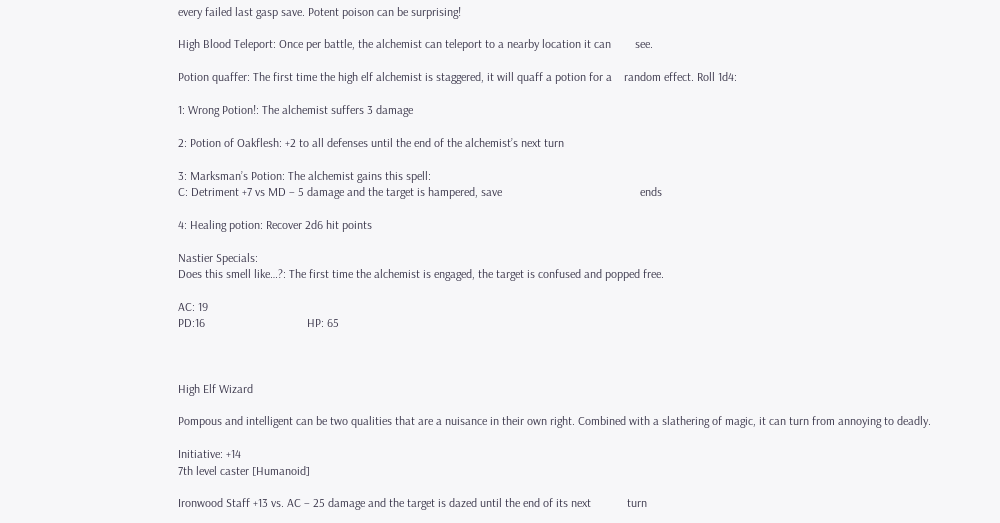every failed last gasp save. Potent poison can be surprising!

High Blood Teleport: Once per battle, the alchemist can teleport to a nearby location it can        see.

Potion quaffer: The first time the high elf alchemist is staggered, it will quaff a potion for a    random effect. Roll 1d4:

1: Wrong Potion!: The alchemist suffers 3 damage

2: Potion of Oakflesh: +2 to all defenses until the end of the alchemist’s next turn

3: Marksman’s Potion: The alchemist gains this spell:
C: Detriment +7 vs MD – 5 damage and the target is hampered, save                                              ends

4: Healing potion: Recover 2d6 hit points

Nastier Specials:
Does this smell like…?: The first time the alchemist is engaged, the target is confused and popped free.

AC: 19
PD:16                                  HP: 65



High Elf Wizard

Pompous and intelligent can be two qualities that are a nuisance in their own right. Combined with a slathering of magic, it can turn from annoying to deadly.

Initiative: +14
7th level caster [Humanoid]

Ironwood Staff +13 vs. AC – 25 damage and the target is dazed until the end of its next            turn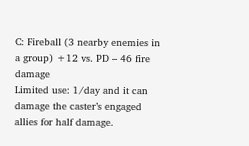C: Fireball (3 nearby enemies in a group) +12 vs. PD – 46 fire damage
Limited use: 1/day and it can damage the caster’s engaged allies for half damage.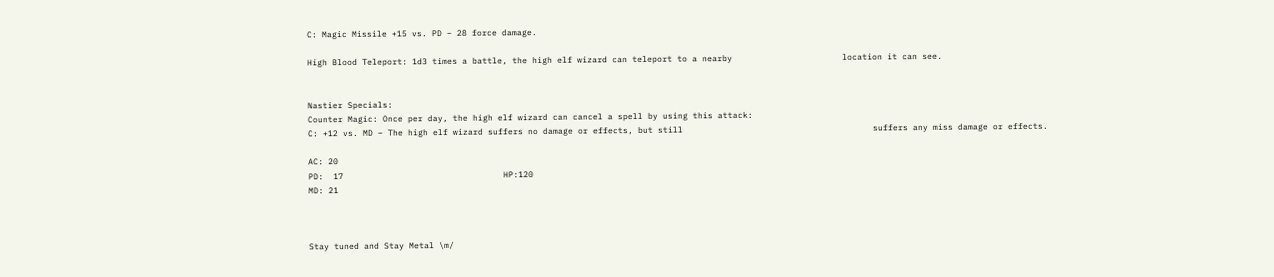C: Magic Missile +15 vs. PD – 28 force damage.

High Blood Teleport: 1d3 times a battle, the high elf wizard can teleport to a nearby                      location it can see.


Nastier Specials:
Counter Magic: Once per day, the high elf wizard can cancel a spell by using this attack:
C: +12 vs. MD – The high elf wizard suffers no damage or effects, but still                                      suffers any miss damage or effects.

AC: 20
PD:  17                                HP:120
MD: 21



Stay tuned and Stay Metal \m/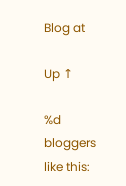Blog at

Up ↑

%d bloggers like this: